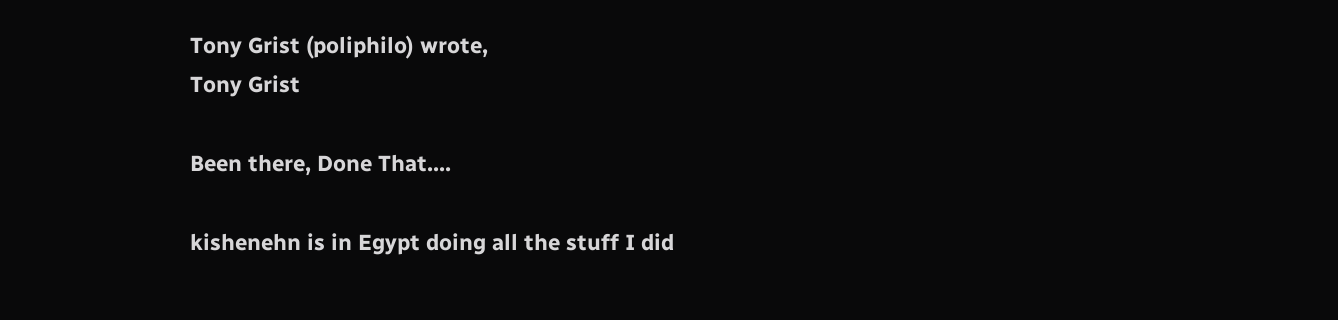Tony Grist (poliphilo) wrote,
Tony Grist

Been there, Done That....

kishenehn is in Egypt doing all the stuff I did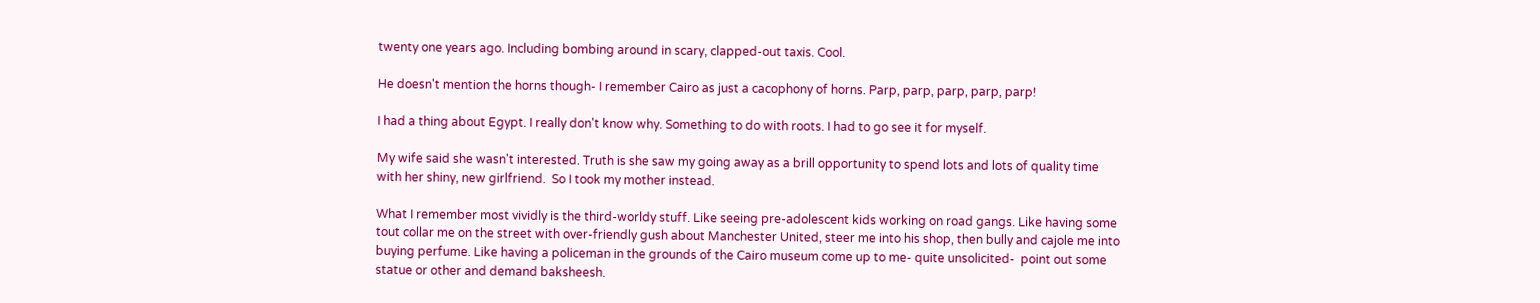twenty one years ago. Including bombing around in scary, clapped-out taxis. Cool.

He doesn't mention the horns though- I remember Cairo as just a cacophony of horns. Parp, parp, parp, parp, parp!

I had a thing about Egypt. I really don't know why. Something to do with roots. I had to go see it for myself.

My wife said she wasn't interested. Truth is she saw my going away as a brill opportunity to spend lots and lots of quality time with her shiny, new girlfriend.  So I took my mother instead.

What I remember most vividly is the third-worldy stuff. Like seeing pre-adolescent kids working on road gangs. Like having some tout collar me on the street with over-friendly gush about Manchester United, steer me into his shop, then bully and cajole me into buying perfume. Like having a policeman in the grounds of the Cairo museum come up to me- quite unsolicited-  point out some statue or other and demand baksheesh.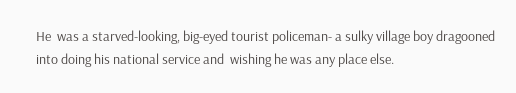He  was a starved-looking, big-eyed tourist policeman- a sulky village boy dragooned into doing his national service and  wishing he was any place else.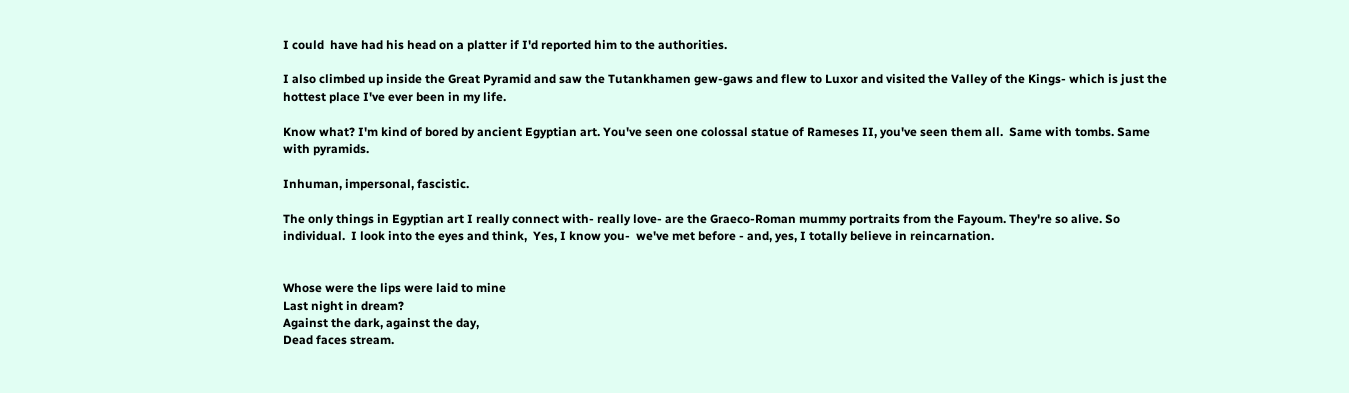I could  have had his head on a platter if I'd reported him to the authorities.

I also climbed up inside the Great Pyramid and saw the Tutankhamen gew-gaws and flew to Luxor and visited the Valley of the Kings- which is just the hottest place I've ever been in my life.

Know what? I'm kind of bored by ancient Egyptian art. You've seen one colossal statue of Rameses II, you've seen them all.  Same with tombs. Same with pyramids.

Inhuman, impersonal, fascistic.

The only things in Egyptian art I really connect with- really love- are the Graeco-Roman mummy portraits from the Fayoum. They're so alive. So  individual.  I look into the eyes and think,  Yes, I know you-  we've met before - and, yes, I totally believe in reincarnation.


Whose were the lips were laid to mine
Last night in dream?
Against the dark, against the day,
Dead faces stream.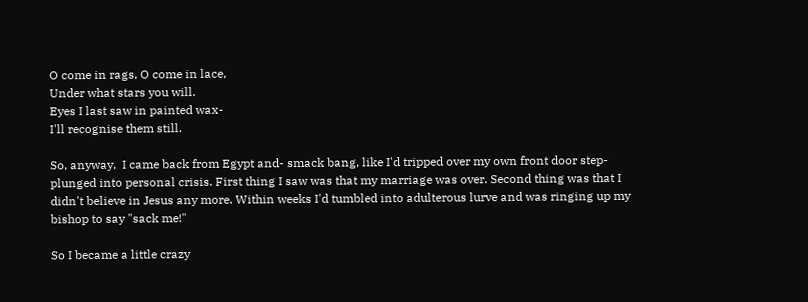O come in rags, O come in lace,
Under what stars you will.
Eyes I last saw in painted wax-
I'll recognise them still.

So, anyway,  I came back from Egypt and- smack bang, like I'd tripped over my own front door step- plunged into personal crisis. First thing I saw was that my marriage was over. Second thing was that I didn't believe in Jesus any more. Within weeks I'd tumbled into adulterous lurve and was ringing up my bishop to say "sack me!"

So I became a little crazy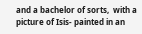and a bachelor of sorts,  with a picture of Isis- painted in an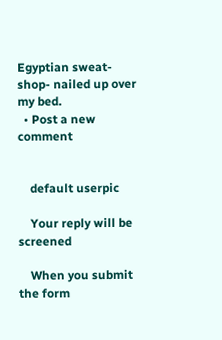Egyptian sweat-shop- nailed up over my bed.
  • Post a new comment


    default userpic

    Your reply will be screened

    When you submit the form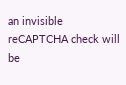an invisible reCAPTCHA check will be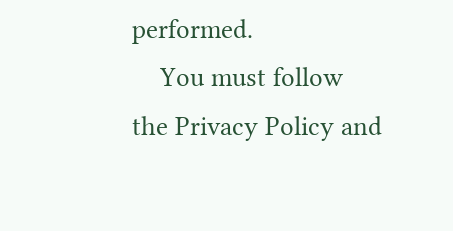performed.
    You must follow the Privacy Policy and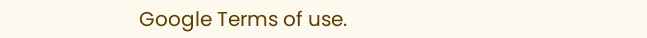Google Terms of use.